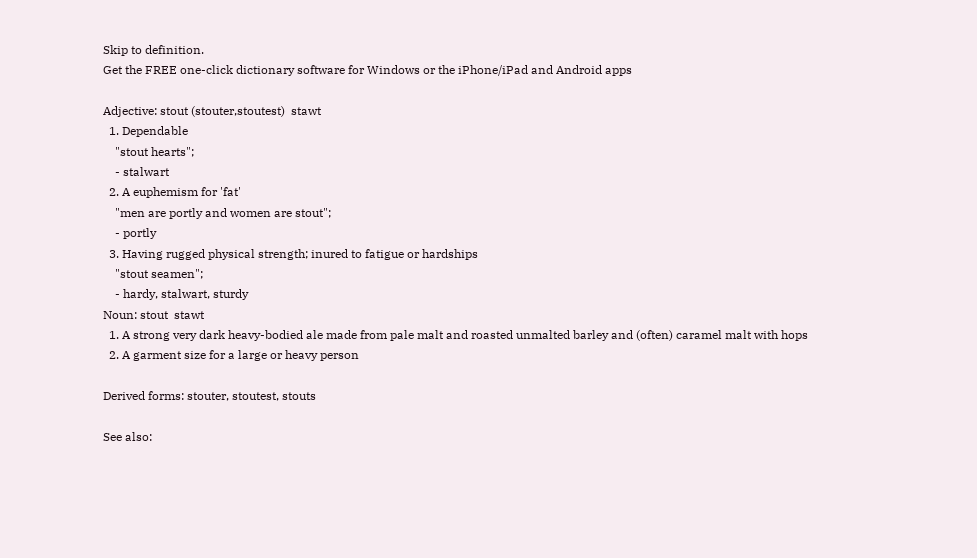Skip to definition.
Get the FREE one-click dictionary software for Windows or the iPhone/iPad and Android apps

Adjective: stout (stouter,stoutest)  stawt
  1. Dependable
    "stout hearts";
    - stalwart
  2. A euphemism for 'fat'
    "men are portly and women are stout";
    - portly
  3. Having rugged physical strength; inured to fatigue or hardships
    "stout seamen";
    - hardy, stalwart, sturdy
Noun: stout  stawt
  1. A strong very dark heavy-bodied ale made from pale malt and roasted unmalted barley and (often) caramel malt with hops
  2. A garment size for a large or heavy person

Derived forms: stouter, stoutest, stouts

See also: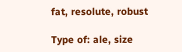fat, resolute, robust

Type of: ale, size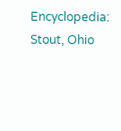Encyclopedia: Stout, Ohio